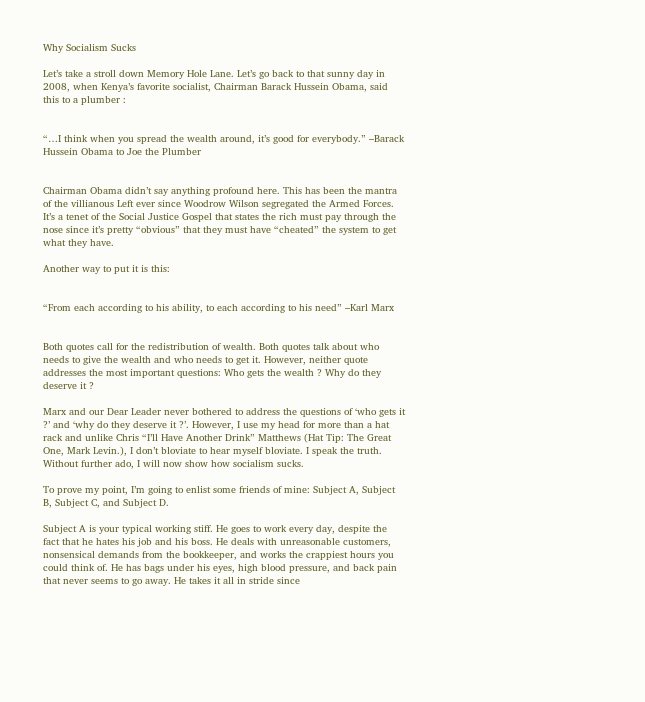Why Socialism Sucks

Let’s take a stroll down Memory Hole Lane. Let’s go back to that sunny day in 2008, when Kenya’s favorite socialist, Chairman Barack Hussein Obama, said this to a plumber :


“…I think when you spread the wealth around, it’s good for everybody.” –Barack Hussein Obama to Joe the Plumber


Chairman Obama didn’t say anything profound here. This has been the mantra of the villianous Left ever since Woodrow Wilson segregated the Armed Forces. It’s a tenet of the Social Justice Gospel that states the rich must pay through the nose since it’s pretty “obvious” that they must have “cheated” the system to get what they have.

Another way to put it is this:


“From each according to his ability, to each according to his need” –Karl Marx


Both quotes call for the redistribution of wealth. Both quotes talk about who needs to give the wealth and who needs to get it. However, neither quote addresses the most important questions: Who gets the wealth ? Why do they deserve it ?

Marx and our Dear Leader never bothered to address the questions of ‘who gets it ?’ and ‘why do they deserve it ?’. However, I use my head for more than a hat rack and unlike Chris “I’ll Have Another Drink” Matthews (Hat Tip: The Great One, Mark Levin.), I don’t bloviate to hear myself bloviate. I speak the truth. Without further ado, I will now show how socialism sucks.

To prove my point, I’m going to enlist some friends of mine: Subject A, Subject B, Subject C, and Subject D.

Subject A is your typical working stiff. He goes to work every day, despite the fact that he hates his job and his boss. He deals with unreasonable customers, nonsensical demands from the bookkeeper, and works the crappiest hours you could think of. He has bags under his eyes, high blood pressure, and back pain that never seems to go away. He takes it all in stride since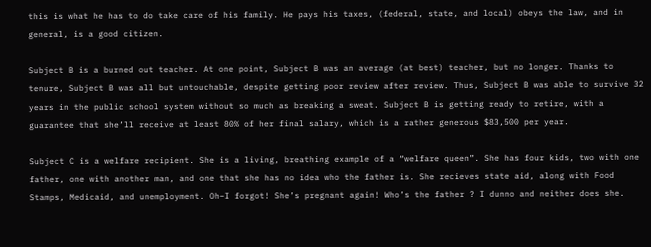this is what he has to do take care of his family. He pays his taxes, (federal, state, and local) obeys the law, and in general, is a good citizen.

Subject B is a burned out teacher. At one point, Subject B was an average (at best) teacher, but no longer. Thanks to tenure, Subject B was all but untouchable, despite getting poor review after review. Thus, Subject B was able to survive 32 years in the public school system without so much as breaking a sweat. Subject B is getting ready to retire, with a guarantee that she’ll receive at least 80% of her final salary, which is a rather generous $83,500 per year.

Subject C is a welfare recipient. She is a living, breathing example of a “welfare queen”. She has four kids, two with one father, one with another man, and one that she has no idea who the father is. She recieves state aid, along with Food Stamps, Medicaid, and unemployment. Oh–I forgot! She’s pregnant again! Who’s the father ? I dunno and neither does she.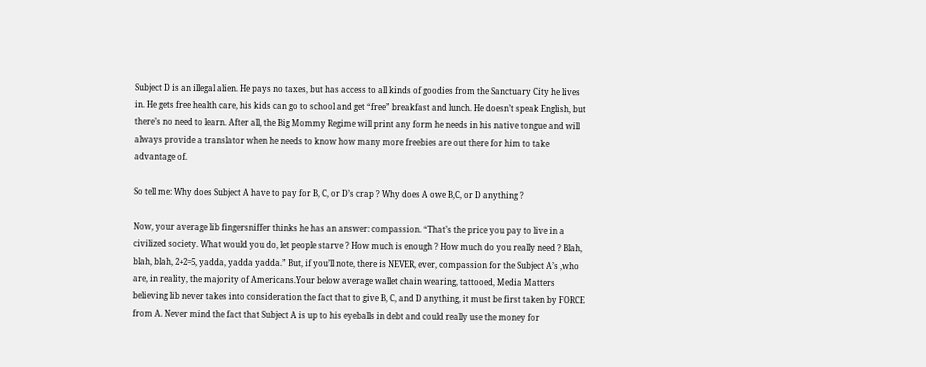Subject D is an illegal alien. He pays no taxes, but has access to all kinds of goodies from the Sanctuary City he lives in. He gets free health care, his kids can go to school and get “free” breakfast and lunch. He doesn’t speak English, but there’s no need to learn. After all, the Big Mommy Regime will print any form he needs in his native tongue and will always provide a translator when he needs to know how many more freebies are out there for him to take advantage of.

So tell me: Why does Subject A have to pay for B, C, or D’s crap ? Why does A owe B,C, or D anything ?

Now, your average lib fingersniffer thinks he has an answer: compassion. “That’s the price you pay to live in a civilized society. What would you do, let people starve ? How much is enough ? How much do you really need ? Blah, blah, blah, 2+2=5, yadda, yadda yadda.” But, if you’ll note, there is NEVER, ever, compassion for the Subject A’s ,who are, in reality, the majority of Americans.Your below average wallet chain wearing, tattooed, Media Matters believing lib never takes into consideration the fact that to give B, C, and D anything, it must be first taken by FORCE from A. Never mind the fact that Subject A is up to his eyeballs in debt and could really use the money for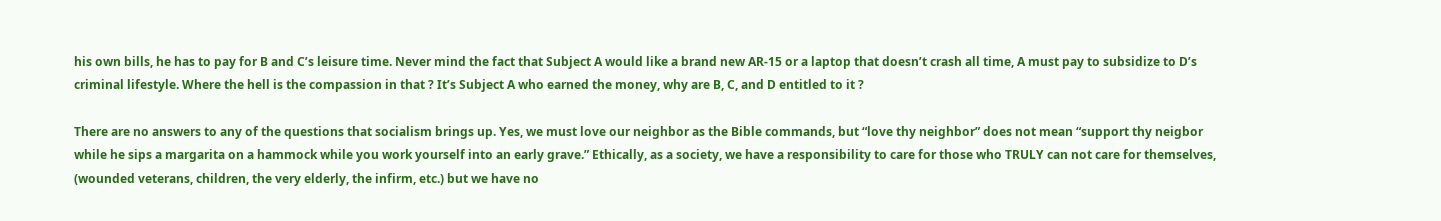his own bills, he has to pay for B and C’s leisure time. Never mind the fact that Subject A would like a brand new AR-15 or a laptop that doesn’t crash all time, A must pay to subsidize to D’s criminal lifestyle. Where the hell is the compassion in that ? It’s Subject A who earned the money, why are B, C, and D entitled to it ?

There are no answers to any of the questions that socialism brings up. Yes, we must love our neighbor as the Bible commands, but “love thy neighbor” does not mean “support thy neigbor while he sips a margarita on a hammock while you work yourself into an early grave.” Ethically, as a society, we have a responsibility to care for those who TRULY can not care for themselves, (wounded veterans, children, the very elderly, the infirm, etc.) but we have no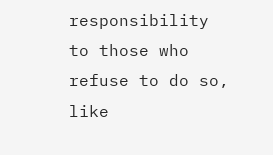responsibility to those who refuse to do so, like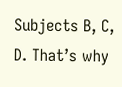Subjects B, C, D. That’s why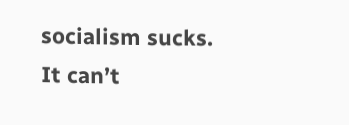socialism sucks. It can’t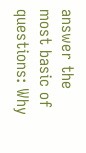answer the most basic of questions: Why